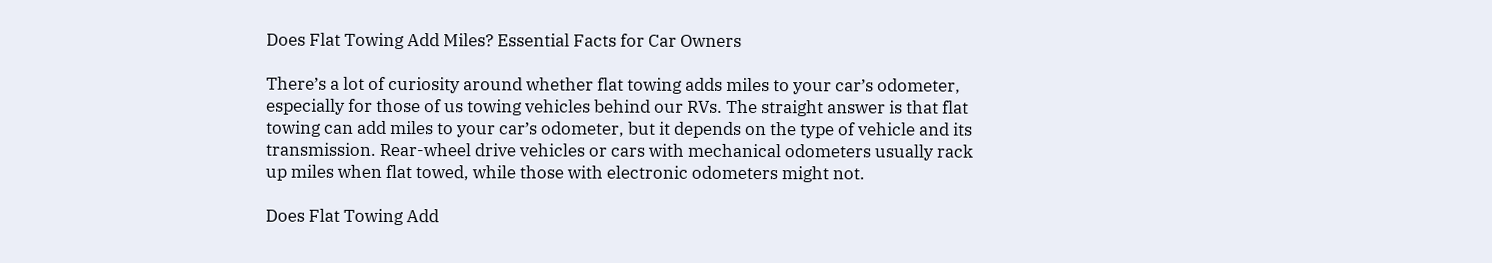Does Flat Towing Add Miles? Essential Facts for Car Owners

There’s a lot of curiosity around whether flat towing adds miles to your car’s odometer, especially for those of us towing vehicles behind our RVs. The straight answer is that flat towing can add miles to your car’s odometer, but it depends on the type of vehicle and its transmission. Rear-wheel drive vehicles or cars with mechanical odometers usually rack up miles when flat towed, while those with electronic odometers might not.

Does Flat Towing Add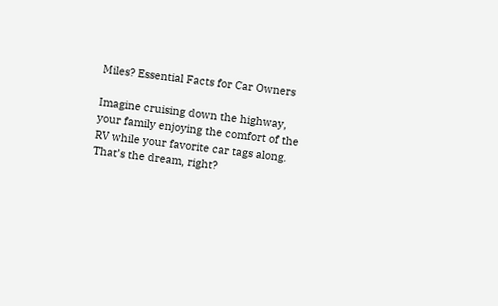Miles? Essential Facts for Car Owners

Imagine cruising down the highway, your family enjoying the comfort of the RV while your favorite car tags along. That’s the dream, right?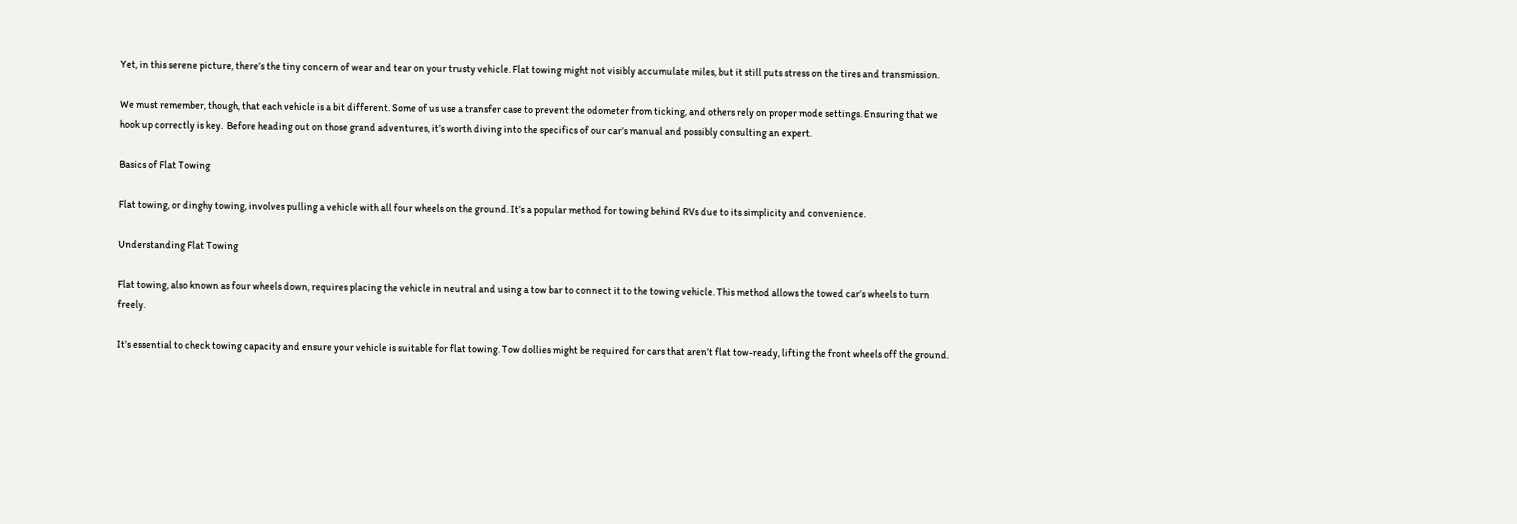Yet, in this serene picture, there’s the tiny concern of wear and tear on your trusty vehicle. Flat towing might not visibly accumulate miles, but it still puts stress on the tires and transmission.

We must remember, though, that each vehicle is a bit different. Some of us use a transfer case to prevent the odometer from ticking, and others rely on proper mode settings. Ensuring that we hook up correctly is key.  Before heading out on those grand adventures, it’s worth diving into the specifics of our car’s manual and possibly consulting an expert.

Basics of Flat Towing

Flat towing, or dinghy towing, involves pulling a vehicle with all four wheels on the ground. It’s a popular method for towing behind RVs due to its simplicity and convenience.

Understanding Flat Towing

Flat towing, also known as four wheels down, requires placing the vehicle in neutral and using a tow bar to connect it to the towing vehicle. This method allows the towed car’s wheels to turn freely.

It’s essential to check towing capacity and ensure your vehicle is suitable for flat towing. Tow dollies might be required for cars that aren’t flat tow-ready, lifting the front wheels off the ground.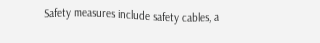Safety measures include safety cables, a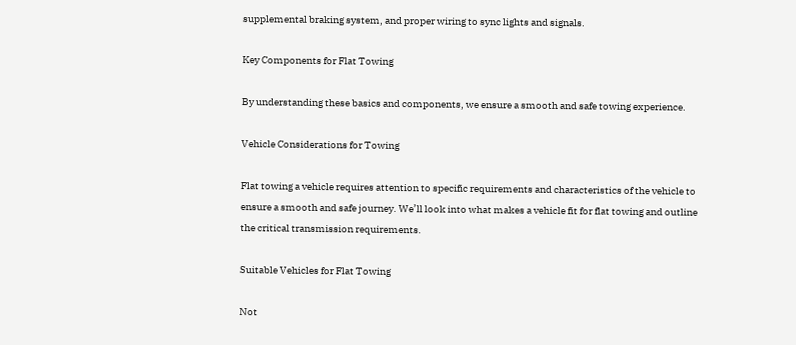supplemental braking system, and proper wiring to sync lights and signals.

Key Components for Flat Towing

By understanding these basics and components, we ensure a smooth and safe towing experience.

Vehicle Considerations for Towing

Flat towing a vehicle requires attention to specific requirements and characteristics of the vehicle to ensure a smooth and safe journey. We’ll look into what makes a vehicle fit for flat towing and outline the critical transmission requirements.

Suitable Vehicles for Flat Towing

Not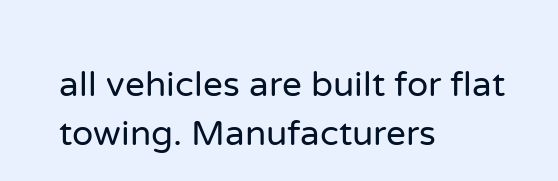all vehicles are built for flat towing. Manufacturers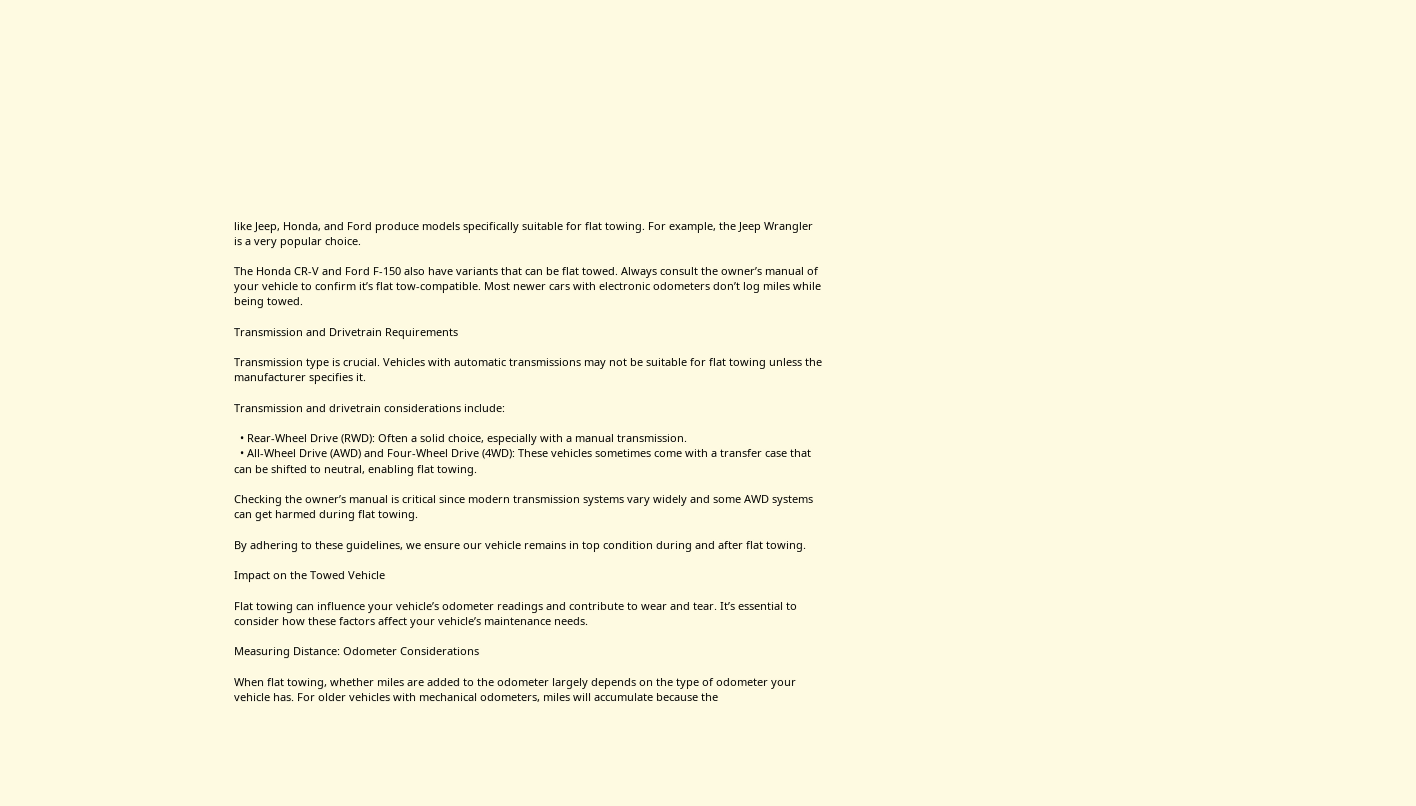like Jeep, Honda, and Ford produce models specifically suitable for flat towing. For example, the Jeep Wrangler is a very popular choice.

The Honda CR-V and Ford F-150 also have variants that can be flat towed. Always consult the owner’s manual of your vehicle to confirm it’s flat tow-compatible. Most newer cars with electronic odometers don’t log miles while being towed.

Transmission and Drivetrain Requirements

Transmission type is crucial. Vehicles with automatic transmissions may not be suitable for flat towing unless the manufacturer specifies it.

Transmission and drivetrain considerations include:

  • Rear-Wheel Drive (RWD): Often a solid choice, especially with a manual transmission.
  • All-Wheel Drive (AWD) and Four-Wheel Drive (4WD): These vehicles sometimes come with a transfer case that can be shifted to neutral, enabling flat towing.

Checking the owner’s manual is critical since modern transmission systems vary widely and some AWD systems can get harmed during flat towing.

By adhering to these guidelines, we ensure our vehicle remains in top condition during and after flat towing.

Impact on the Towed Vehicle

Flat towing can influence your vehicle’s odometer readings and contribute to wear and tear. It’s essential to consider how these factors affect your vehicle’s maintenance needs.

Measuring Distance: Odometer Considerations

When flat towing, whether miles are added to the odometer largely depends on the type of odometer your vehicle has. For older vehicles with mechanical odometers, miles will accumulate because the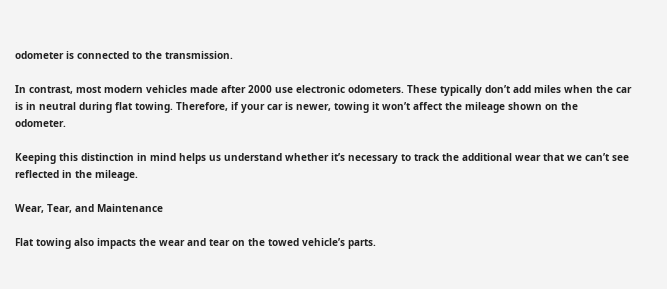odometer is connected to the transmission.

In contrast, most modern vehicles made after 2000 use electronic odometers. These typically don’t add miles when the car is in neutral during flat towing. Therefore, if your car is newer, towing it won’t affect the mileage shown on the odometer.

Keeping this distinction in mind helps us understand whether it’s necessary to track the additional wear that we can’t see reflected in the mileage.

Wear, Tear, and Maintenance

Flat towing also impacts the wear and tear on the towed vehicle’s parts.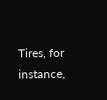Tires, for instance,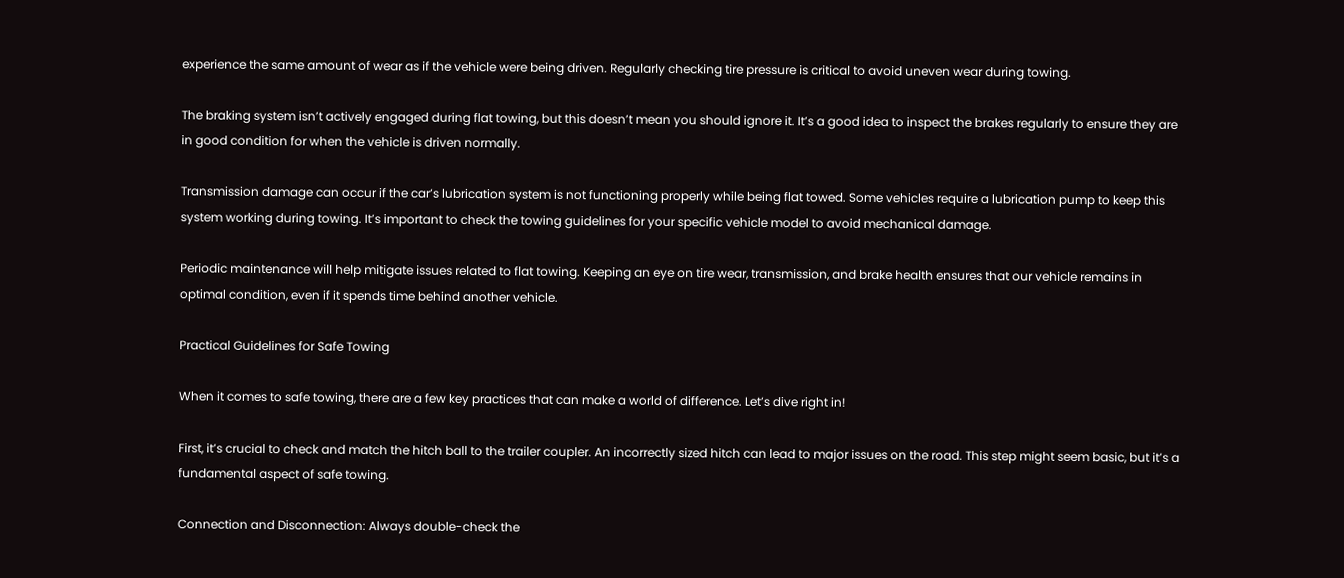experience the same amount of wear as if the vehicle were being driven. Regularly checking tire pressure is critical to avoid uneven wear during towing.

The braking system isn’t actively engaged during flat towing, but this doesn’t mean you should ignore it. It’s a good idea to inspect the brakes regularly to ensure they are in good condition for when the vehicle is driven normally.

Transmission damage can occur if the car’s lubrication system is not functioning properly while being flat towed. Some vehicles require a lubrication pump to keep this system working during towing. It’s important to check the towing guidelines for your specific vehicle model to avoid mechanical damage.

Periodic maintenance will help mitigate issues related to flat towing. Keeping an eye on tire wear, transmission, and brake health ensures that our vehicle remains in optimal condition, even if it spends time behind another vehicle.

Practical Guidelines for Safe Towing

When it comes to safe towing, there are a few key practices that can make a world of difference. Let’s dive right in!

First, it’s crucial to check and match the hitch ball to the trailer coupler. An incorrectly sized hitch can lead to major issues on the road. This step might seem basic, but it’s a fundamental aspect of safe towing.

Connection and Disconnection: Always double-check the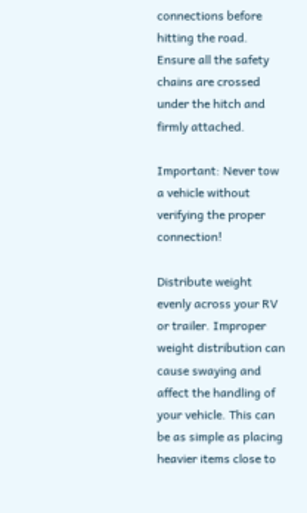connections before hitting the road. Ensure all the safety chains are crossed under the hitch and firmly attached.

Important: Never tow a vehicle without verifying the proper connection!

Distribute weight evenly across your RV or trailer. Improper weight distribution can cause swaying and affect the handling of your vehicle. This can be as simple as placing heavier items close to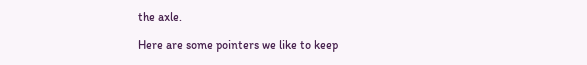the axle.

Here are some pointers we like to keep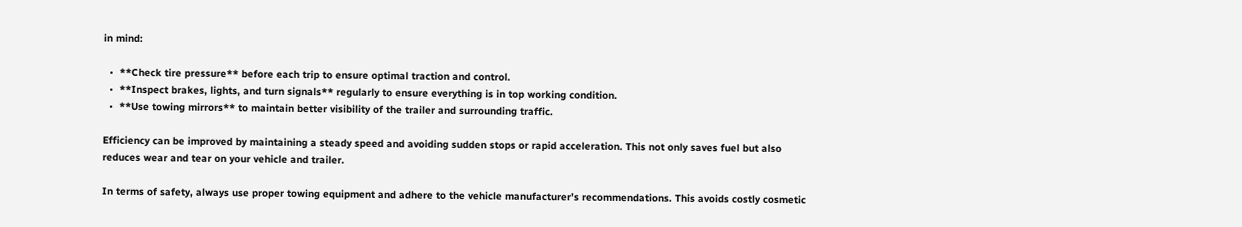in mind:

  •  **Check tire pressure** before each trip to ensure optimal traction and control.
  •  **Inspect brakes, lights, and turn signals** regularly to ensure everything is in top working condition.
  •  **Use towing mirrors** to maintain better visibility of the trailer and surrounding traffic.

Efficiency can be improved by maintaining a steady speed and avoiding sudden stops or rapid acceleration. This not only saves fuel but also reduces wear and tear on your vehicle and trailer.

In terms of safety, always use proper towing equipment and adhere to the vehicle manufacturer’s recommendations. This avoids costly cosmetic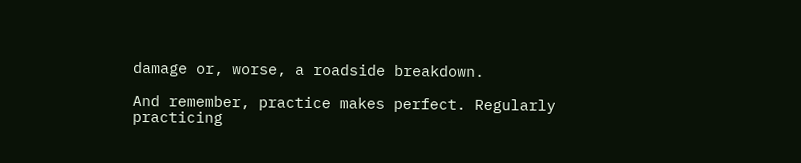damage or, worse, a roadside breakdown.

And remember, practice makes perfect. Regularly practicing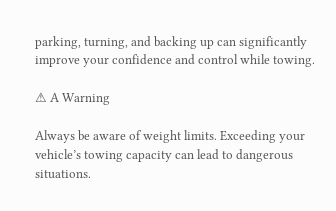parking, turning, and backing up can significantly improve your confidence and control while towing.

⚠ A Warning

Always be aware of weight limits. Exceeding your vehicle’s towing capacity can lead to dangerous situations.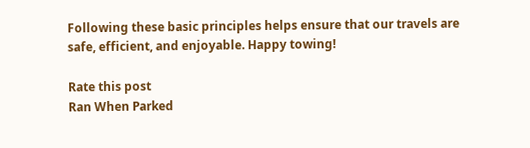Following these basic principles helps ensure that our travels are safe, efficient, and enjoyable. Happy towing!

Rate this post
Ran When Parked